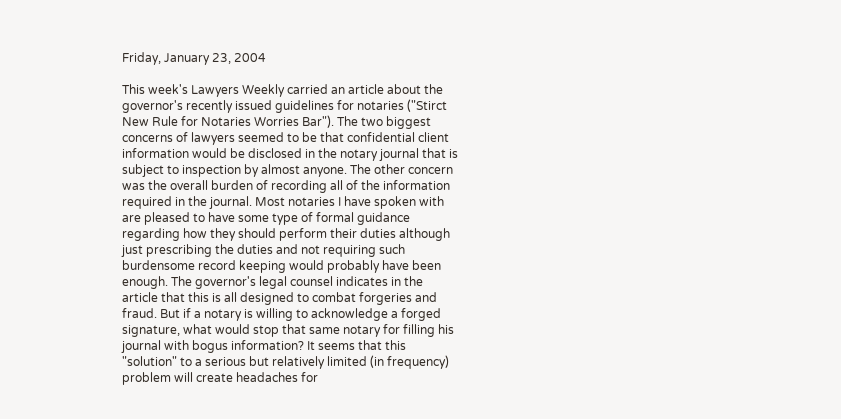Friday, January 23, 2004

This week's Lawyers Weekly carried an article about the governor's recently issued guidelines for notaries ("Stirct New Rule for Notaries Worries Bar"). The two biggest concerns of lawyers seemed to be that confidential client information would be disclosed in the notary journal that is subject to inspection by almost anyone. The other concern was the overall burden of recording all of the information required in the journal. Most notaries I have spoken with are pleased to have some type of formal guidance regarding how they should perform their duties although just prescribing the duties and not requiring such burdensome record keeping would probably have been enough. The governor's legal counsel indicates in the article that this is all designed to combat forgeries and fraud. But if a notary is willing to acknowledge a forged signature, what would stop that same notary for filling his journal with bogus information? It seems that this "solution" to a serious but relatively limited (in frequency) problem will create headaches for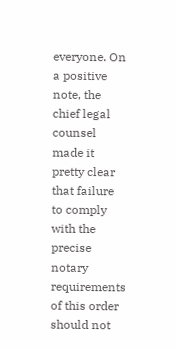everyone. On a positive note, the chief legal counsel made it pretty clear that failure to comply with the precise notary requirements of this order should not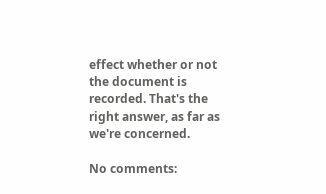effect whether or not the document is recorded. That's the right answer, as far as we're concerned.

No comments: